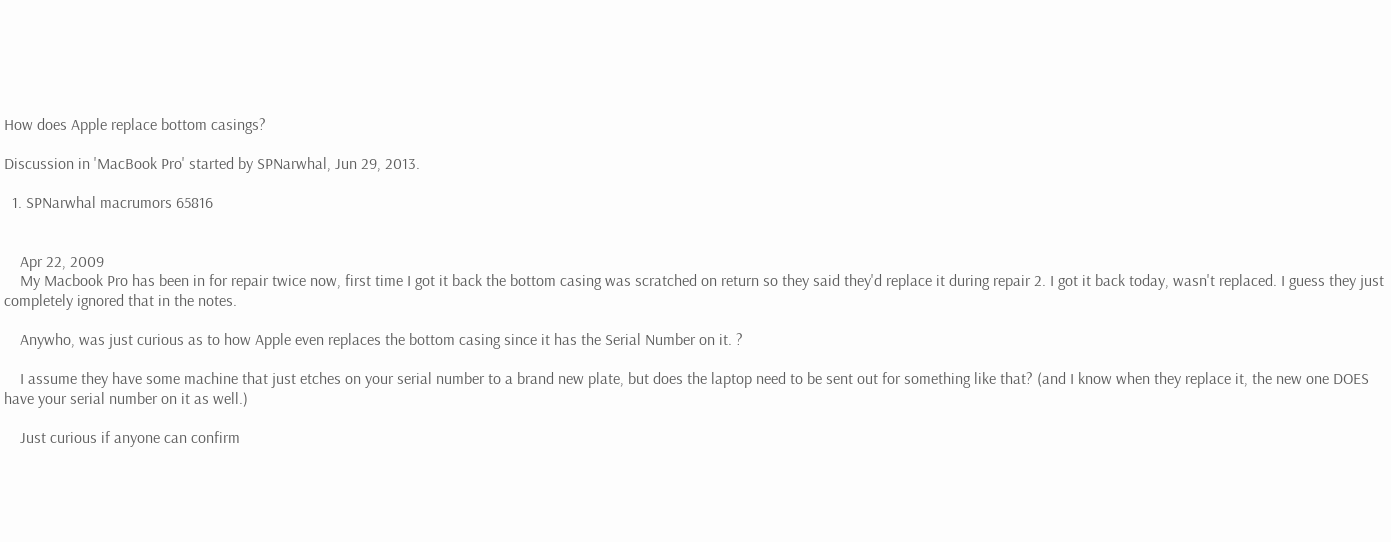How does Apple replace bottom casings?

Discussion in 'MacBook Pro' started by SPNarwhal, Jun 29, 2013.

  1. SPNarwhal macrumors 65816


    Apr 22, 2009
    My Macbook Pro has been in for repair twice now, first time I got it back the bottom casing was scratched on return so they said they'd replace it during repair 2. I got it back today, wasn't replaced. I guess they just completely ignored that in the notes.

    Anywho, was just curious as to how Apple even replaces the bottom casing since it has the Serial Number on it. ?

    I assume they have some machine that just etches on your serial number to a brand new plate, but does the laptop need to be sent out for something like that? (and I know when they replace it, the new one DOES have your serial number on it as well.)

    Just curious if anyone can confirm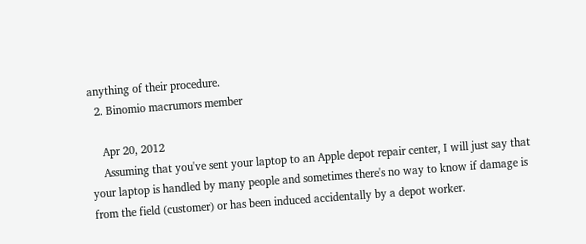anything of their procedure.
  2. Binomio macrumors member

    Apr 20, 2012
    Assuming that you've sent your laptop to an Apple depot repair center, I will just say that your laptop is handled by many people and sometimes there's no way to know if damage is from the field (customer) or has been induced accidentally by a depot worker.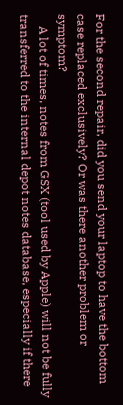For the second repair, did you send your laptop to have the bottom case replaced exclusively? Or was there another problem or symptom?
    A lot of times, notes from GSX (tool used by Apple) will not be fully transferred to the internal depot notes database, especially if there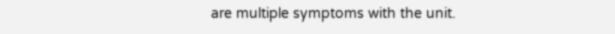are multiple symptoms with the unit.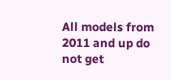All models from 2011 and up do not get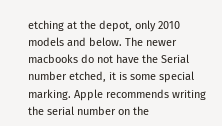etching at the depot, only 2010 models and below. The newer macbooks do not have the Serial number etched, it is some special marking. Apple recommends writing the serial number on the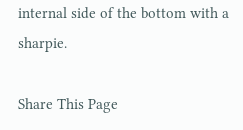internal side of the bottom with a sharpie.

Share This Page